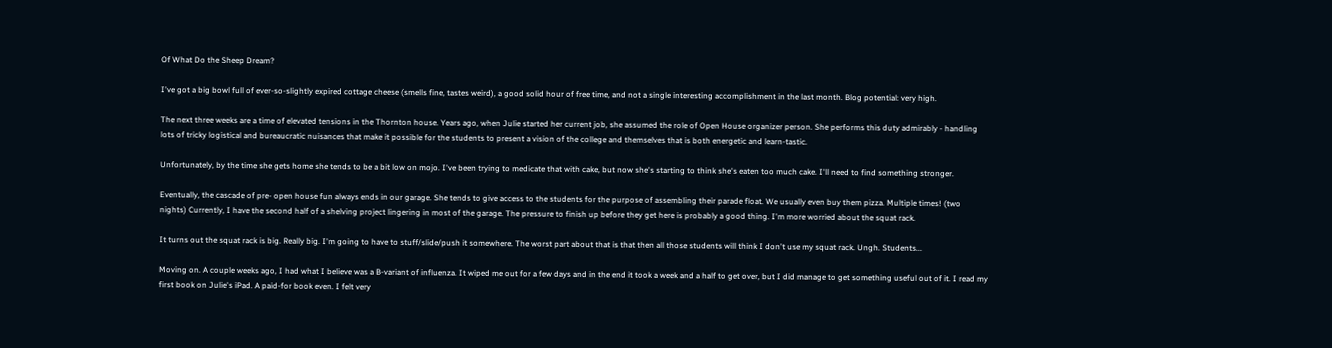Of What Do the Sheep Dream?

I've got a big bowl full of ever-so-slightly expired cottage cheese (smells fine, tastes weird), a good solid hour of free time, and not a single interesting accomplishment in the last month. Blog potential: very high.

The next three weeks are a time of elevated tensions in the Thornton house. Years ago, when Julie started her current job, she assumed the role of Open House organizer person. She performs this duty admirably - handling lots of tricky logistical and bureaucratic nuisances that make it possible for the students to present a vision of the college and themselves that is both energetic and learn-tastic.

Unfortunately, by the time she gets home she tends to be a bit low on mojo. I've been trying to medicate that with cake, but now she's starting to think she's eaten too much cake. I'll need to find something stronger.

Eventually, the cascade of pre- open house fun always ends in our garage. She tends to give access to the students for the purpose of assembling their parade float. We usually even buy them pizza. Multiple times! (two nights) Currently, I have the second half of a shelving project lingering in most of the garage. The pressure to finish up before they get here is probably a good thing. I'm more worried about the squat rack.

It turns out the squat rack is big. Really big. I'm going to have to stuff/slide/push it somewhere. The worst part about that is that then all those students will think I don't use my squat rack. Ungh. Students...

Moving on. A couple weeks ago, I had what I believe was a B-variant of influenza. It wiped me out for a few days and in the end it took a week and a half to get over, but I did manage to get something useful out of it. I read my first book on Julie's iPad. A paid-for book even. I felt very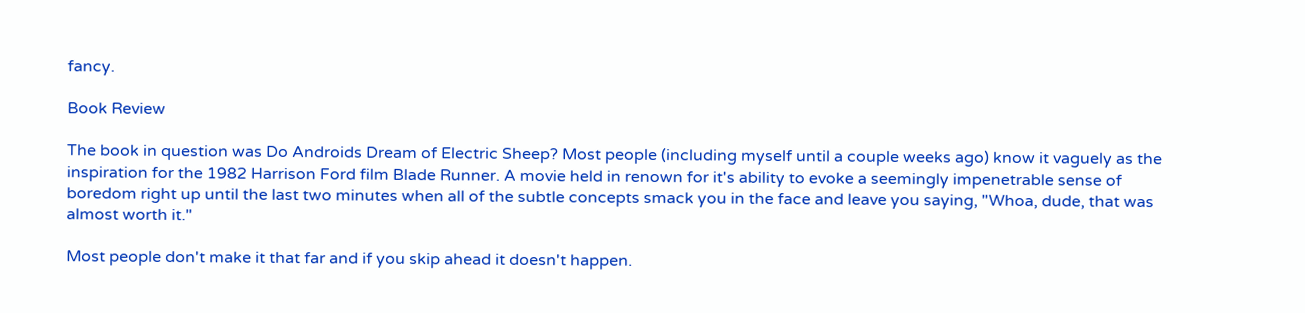fancy.

Book Review

The book in question was Do Androids Dream of Electric Sheep? Most people (including myself until a couple weeks ago) know it vaguely as the inspiration for the 1982 Harrison Ford film Blade Runner. A movie held in renown for it's ability to evoke a seemingly impenetrable sense of boredom right up until the last two minutes when all of the subtle concepts smack you in the face and leave you saying, "Whoa, dude, that was almost worth it."

Most people don't make it that far and if you skip ahead it doesn't happen.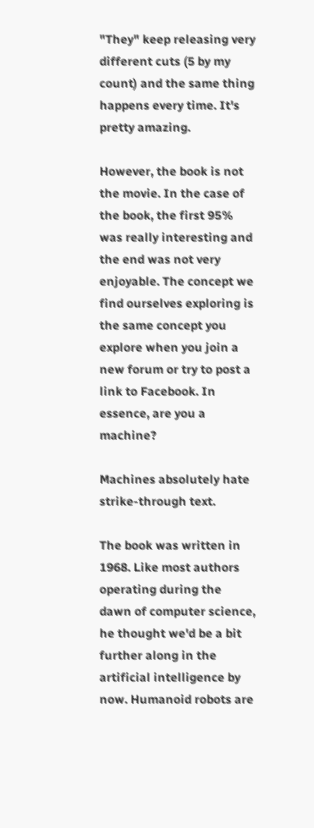"They" keep releasing very different cuts (5 by my count) and the same thing happens every time. It's pretty amazing.

However, the book is not the movie. In the case of the book, the first 95% was really interesting and the end was not very enjoyable. The concept we find ourselves exploring is the same concept you explore when you join a new forum or try to post a link to Facebook. In essence, are you a machine?

Machines absolutely hate strike-through text.

The book was written in 1968. Like most authors operating during the dawn of computer science, he thought we'd be a bit further along in the artificial intelligence by now. Humanoid robots are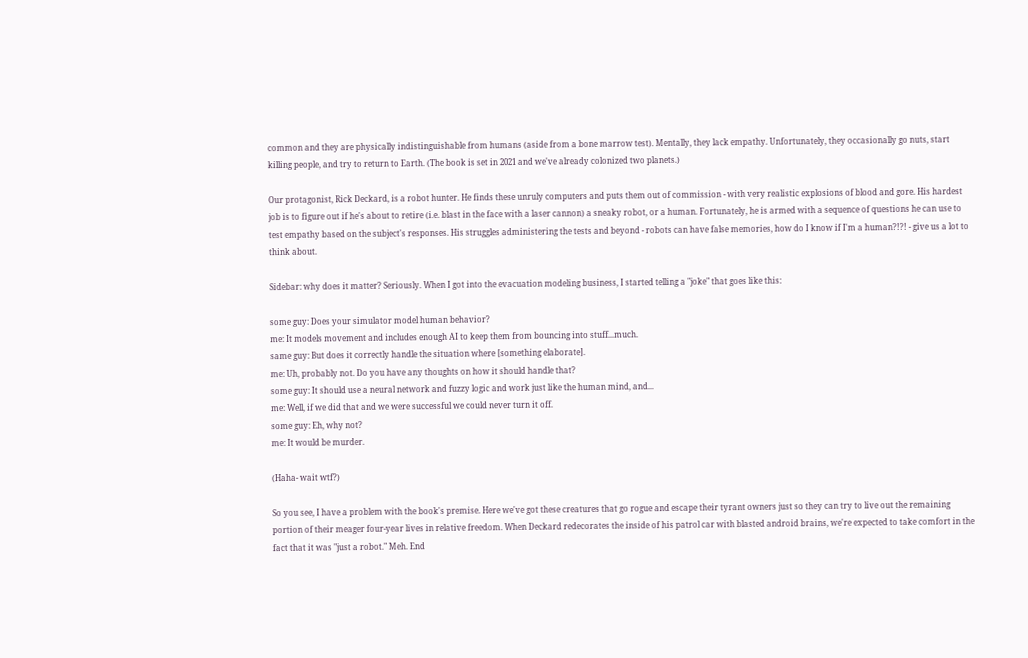common and they are physically indistinguishable from humans (aside from a bone marrow test). Mentally, they lack empathy. Unfortunately, they occasionally go nuts, start killing people, and try to return to Earth. (The book is set in 2021 and we've already colonized two planets.)

Our protagonist, Rick Deckard, is a robot hunter. He finds these unruly computers and puts them out of commission - with very realistic explosions of blood and gore. His hardest job is to figure out if he's about to retire (i.e. blast in the face with a laser cannon) a sneaky robot, or a human. Fortunately, he is armed with a sequence of questions he can use to test empathy based on the subject's responses. His struggles administering the tests and beyond - robots can have false memories, how do I know if I'm a human?!?! - give us a lot to think about.

Sidebar: why does it matter? Seriously. When I got into the evacuation modeling business, I started telling a "joke" that goes like this:

some guy: Does your simulator model human behavior?
me: It models movement and includes enough AI to keep them from bouncing into stuff...much.
same guy: But does it correctly handle the situation where [something elaborate].
me: Uh, probably not. Do you have any thoughts on how it should handle that?
some guy: It should use a neural network and fuzzy logic and work just like the human mind, and...
me: Well, if we did that and we were successful we could never turn it off.
some guy: Eh, why not?
me: It would be murder.

(Haha- wait wtf?)

So you see, I have a problem with the book's premise. Here we've got these creatures that go rogue and escape their tyrant owners just so they can try to live out the remaining portion of their meager four-year lives in relative freedom. When Deckard redecorates the inside of his patrol car with blasted android brains, we're expected to take comfort in the fact that it was "just a robot." Meh. End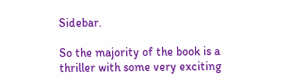Sidebar.

So the majority of the book is a thriller with some very exciting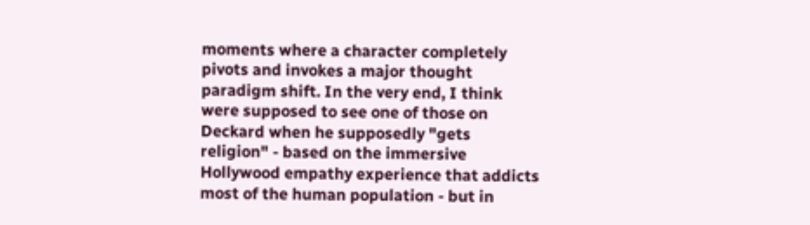moments where a character completely pivots and invokes a major thought paradigm shift. In the very end, I think were supposed to see one of those on Deckard when he supposedly "gets religion" - based on the immersive Hollywood empathy experience that addicts most of the human population - but in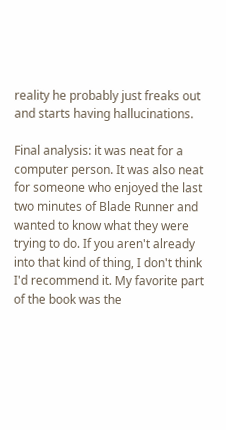reality he probably just freaks out and starts having hallucinations.

Final analysis: it was neat for a computer person. It was also neat for someone who enjoyed the last two minutes of Blade Runner and wanted to know what they were trying to do. If you aren't already into that kind of thing, I don't think I'd recommend it. My favorite part of the book was the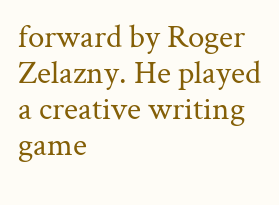forward by Roger Zelazny. He played a creative writing game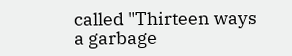called "Thirteen ways a garbage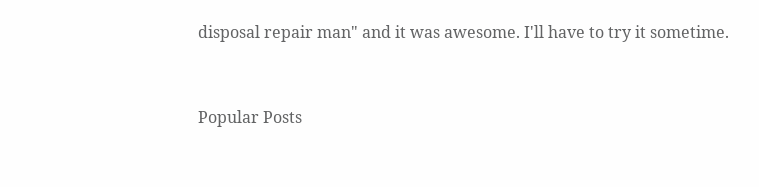disposal repair man" and it was awesome. I'll have to try it sometime.


Popular Posts